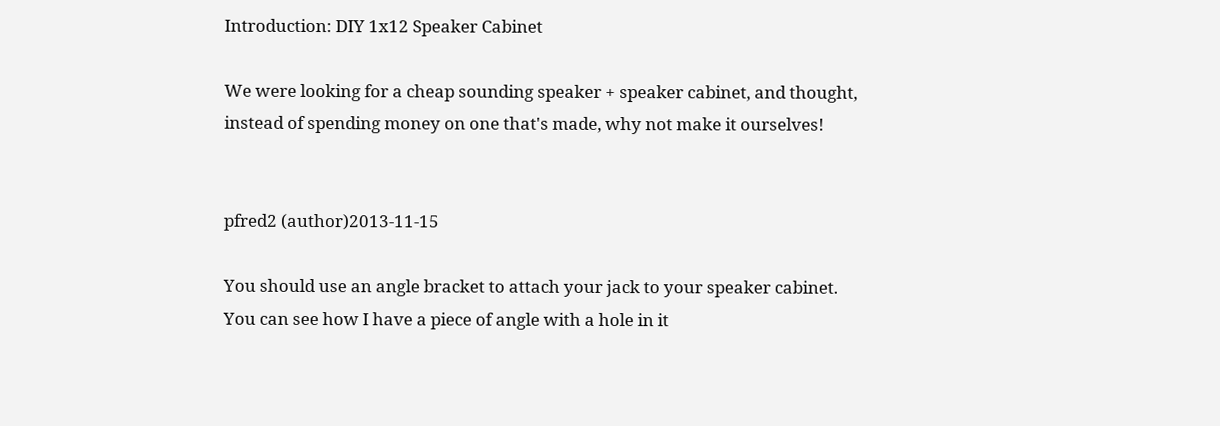Introduction: DIY 1x12 Speaker Cabinet

We were looking for a cheap sounding speaker + speaker cabinet, and thought, instead of spending money on one that's made, why not make it ourselves!


pfred2 (author)2013-11-15

You should use an angle bracket to attach your jack to your speaker cabinet. You can see how I have a piece of angle with a hole in it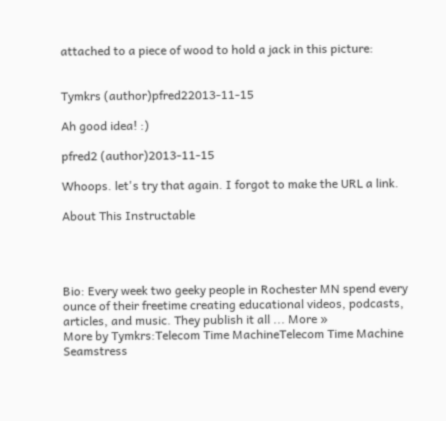attached to a piece of wood to hold a jack in this picture:


Tymkrs (author)pfred22013-11-15

Ah good idea! :)

pfred2 (author)2013-11-15

Whoops. let's try that again. I forgot to make the URL a link.

About This Instructable




Bio: Every week two geeky people in Rochester MN spend every ounce of their freetime creating educational videos, podcasts, articles, and music. They publish it all ... More »
More by Tymkrs:Telecom Time MachineTelecom Time Machine Seamstress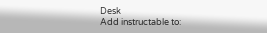Desk
Add instructable to: